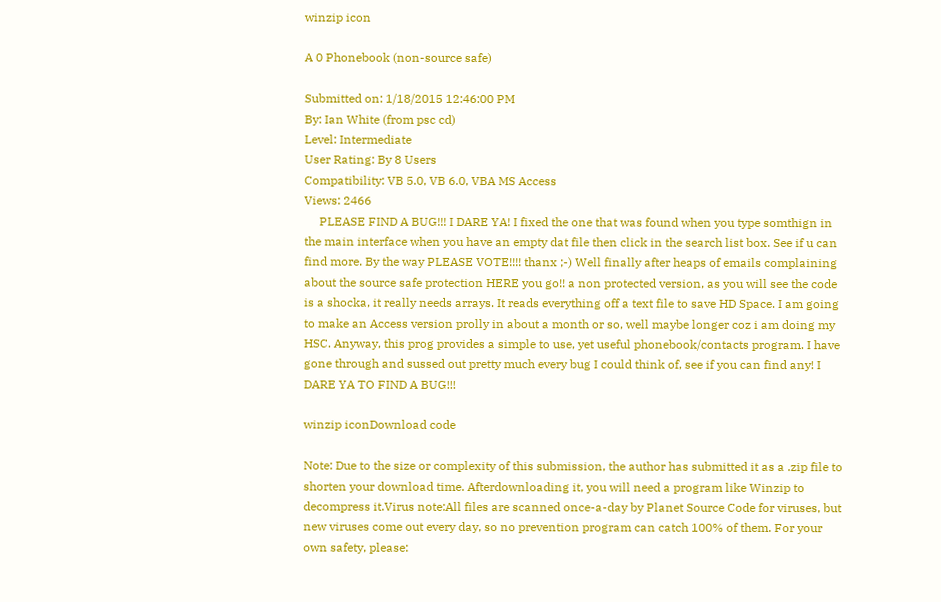winzip icon

A 0 Phonebook (non-source safe)

Submitted on: 1/18/2015 12:46:00 PM
By: Ian White (from psc cd)
Level: Intermediate
User Rating: By 8 Users
Compatibility: VB 5.0, VB 6.0, VBA MS Access
Views: 2466
     PLEASE FIND A BUG!!! I DARE YA! I fixed the one that was found when you type somthign in the main interface when you have an empty dat file then click in the search list box. See if u can find more. By the way PLEASE VOTE!!!! thanx ;-) Well finally after heaps of emails complaining about the source safe protection HERE you go!! a non protected version, as you will see the code is a shocka, it really needs arrays. It reads everything off a text file to save HD Space. I am going to make an Access version prolly in about a month or so, well maybe longer coz i am doing my HSC. Anyway, this prog provides a simple to use, yet useful phonebook/contacts program. I have gone through and sussed out pretty much every bug I could think of, see if you can find any! I DARE YA TO FIND A BUG!!!

winzip iconDownload code

Note: Due to the size or complexity of this submission, the author has submitted it as a .zip file to shorten your download time. Afterdownloading it, you will need a program like Winzip to decompress it.Virus note:All files are scanned once-a-day by Planet Source Code for viruses, but new viruses come out every day, so no prevention program can catch 100% of them. For your own safety, please: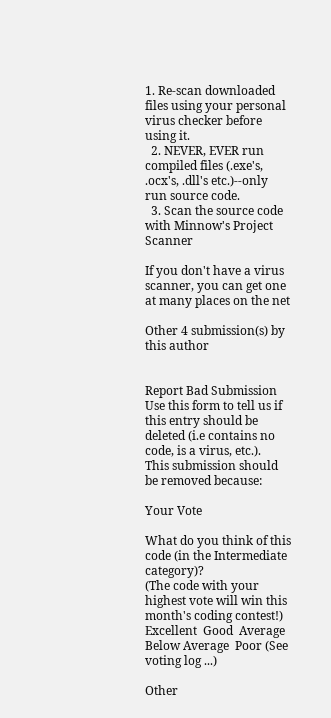1. Re-scan downloaded files using your personal virus checker before using it.
  2. NEVER, EVER run compiled files (.exe's, .ocx's, .dll's etc.)--only run source code.
  3. Scan the source code with Minnow's Project Scanner

If you don't have a virus scanner, you can get one at many places on the net

Other 4 submission(s) by this author


Report Bad Submission
Use this form to tell us if this entry should be deleted (i.e contains no code, is a virus, etc.).
This submission should be removed because:

Your Vote

What do you think of this code (in the Intermediate category)?
(The code with your highest vote will win this month's coding contest!)
Excellent  Good  Average  Below Average  Poor (See voting log ...)

Other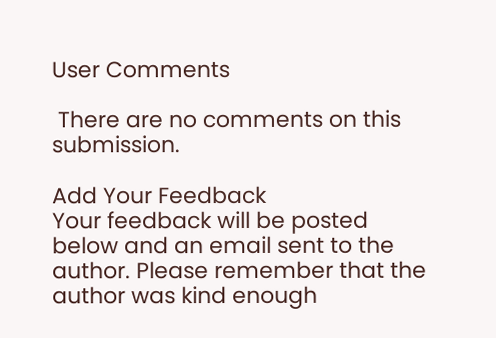User Comments

 There are no comments on this submission.

Add Your Feedback
Your feedback will be posted below and an email sent to the author. Please remember that the author was kind enough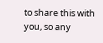to share this with you, so any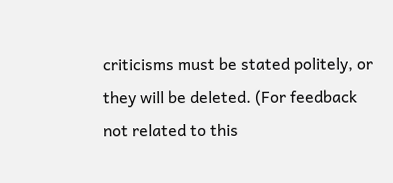criticisms must be stated politely, or they will be deleted. (For feedback not related to this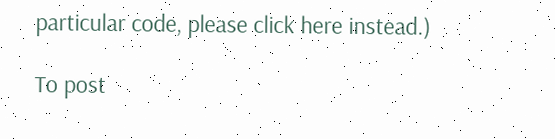particular code, please click here instead.)

To post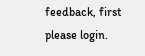feedback, first please login.